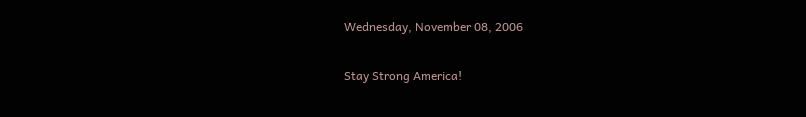Wednesday, November 08, 2006

Stay Strong America!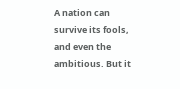A nation can survive its fools, and even the ambitious. But it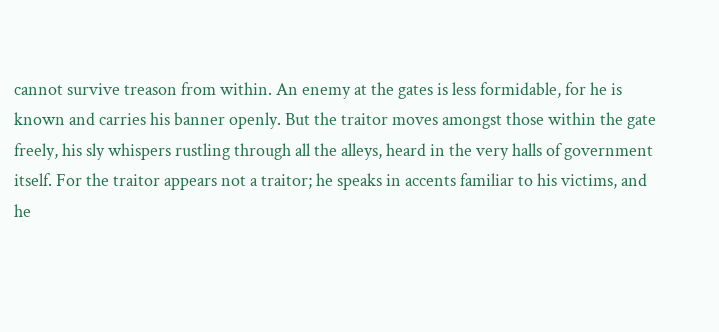cannot survive treason from within. An enemy at the gates is less formidable, for he is known and carries his banner openly. But the traitor moves amongst those within the gate freely, his sly whispers rustling through all the alleys, heard in the very halls of government itself. For the traitor appears not a traitor; he speaks in accents familiar to his victims, and he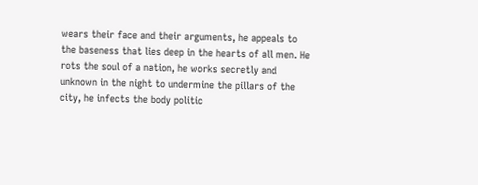wears their face and their arguments, he appeals to the baseness that lies deep in the hearts of all men. He rots the soul of a nation, he works secretly and unknown in the night to undermine the pillars of the city, he infects the body politic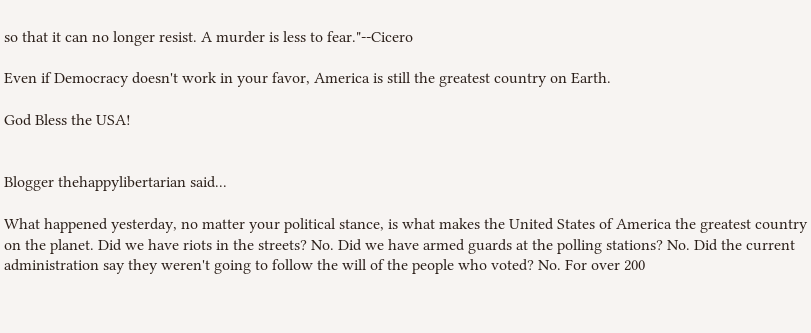so that it can no longer resist. A murder is less to fear."--Cicero

Even if Democracy doesn't work in your favor, America is still the greatest country on Earth.

God Bless the USA!


Blogger thehappylibertarian said...

What happened yesterday, no matter your political stance, is what makes the United States of America the greatest country on the planet. Did we have riots in the streets? No. Did we have armed guards at the polling stations? No. Did the current administration say they weren't going to follow the will of the people who voted? No. For over 200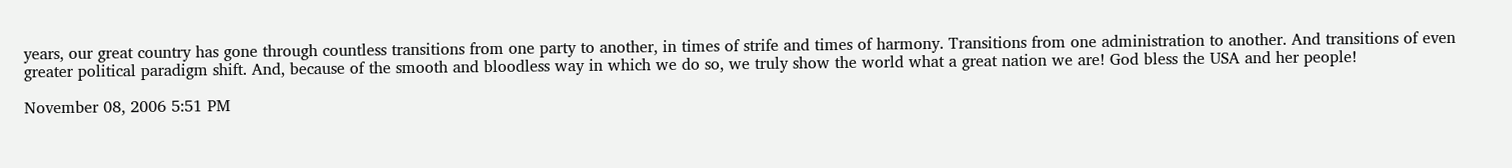years, our great country has gone through countless transitions from one party to another, in times of strife and times of harmony. Transitions from one administration to another. And transitions of even greater political paradigm shift. And, because of the smooth and bloodless way in which we do so, we truly show the world what a great nation we are! God bless the USA and her people!

November 08, 2006 5:51 PM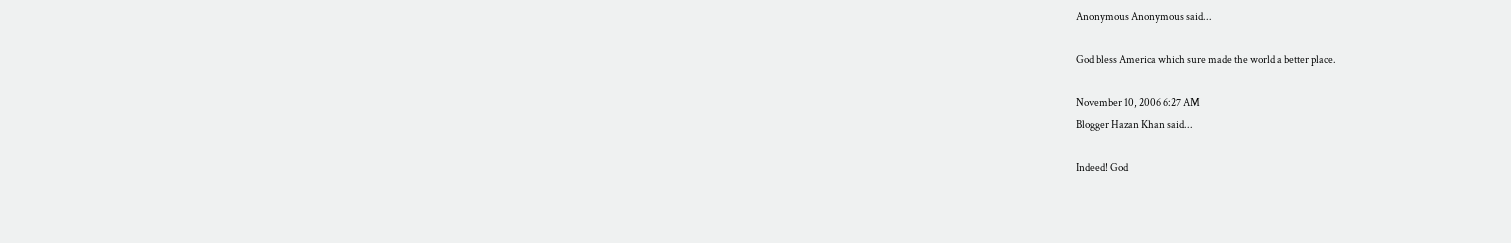Anonymous Anonymous said...

God bless America which sure made the world a better place.

November 10, 2006 6:27 AM
Blogger Hazan Khan said...

Indeed! God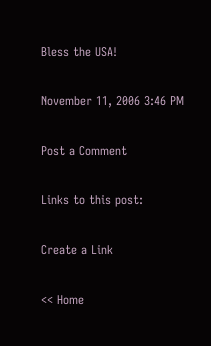Bless the USA!

November 11, 2006 3:46 PM

Post a Comment

Links to this post:

Create a Link

<< Home